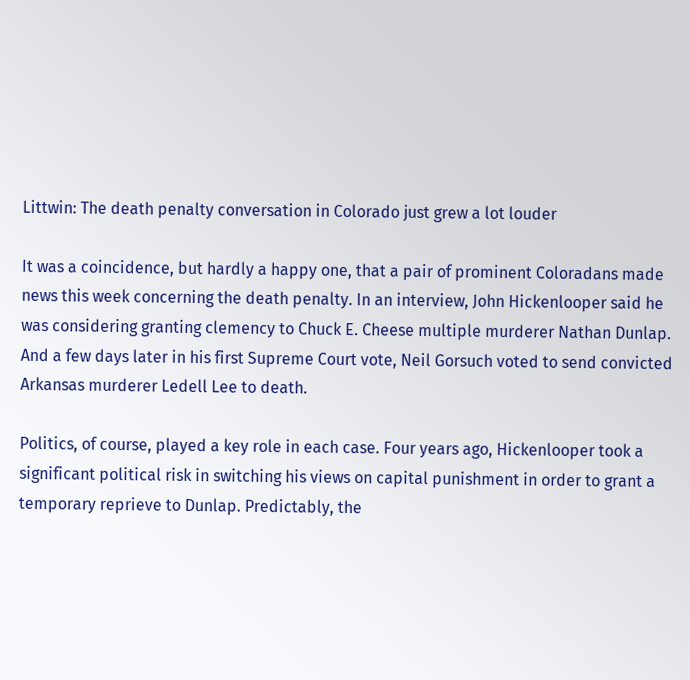Littwin: The death penalty conversation in Colorado just grew a lot louder

It was a coincidence, but hardly a happy one, that a pair of prominent Coloradans made news this week concerning the death penalty. In an interview, John Hickenlooper said he was considering granting clemency to Chuck E. Cheese multiple murderer Nathan Dunlap. And a few days later in his first Supreme Court vote, Neil Gorsuch voted to send convicted Arkansas murderer Ledell Lee to death.

Politics, of course, played a key role in each case. Four years ago, Hickenlooper took a significant political risk in switching his views on capital punishment in order to grant a temporary reprieve to Dunlap. Predictably, the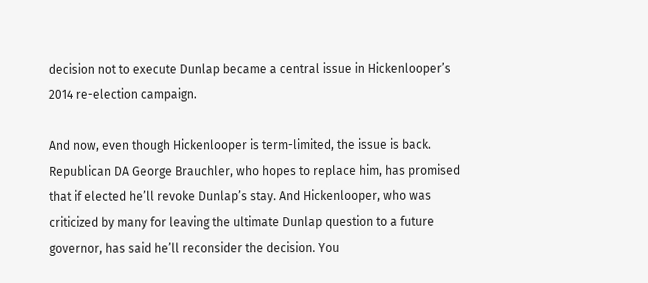decision not to execute Dunlap became a central issue in Hickenlooper’s 2014 re-election campaign.

And now, even though Hickenlooper is term-limited, the issue is back. Republican DA George Brauchler, who hopes to replace him, has promised that if elected he’ll revoke Dunlap’s stay. And Hickenlooper, who was criticized by many for leaving the ultimate Dunlap question to a future governor, has said he’ll reconsider the decision. You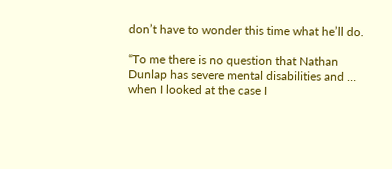don’t have to wonder this time what he’ll do.

“To me there is no question that Nathan Dunlap has severe mental disabilities and … when I looked at the case I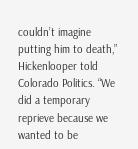couldn’t imagine putting him to death,” Hickenlooper told Colorado Politics. “We did a temporary reprieve because we wanted to be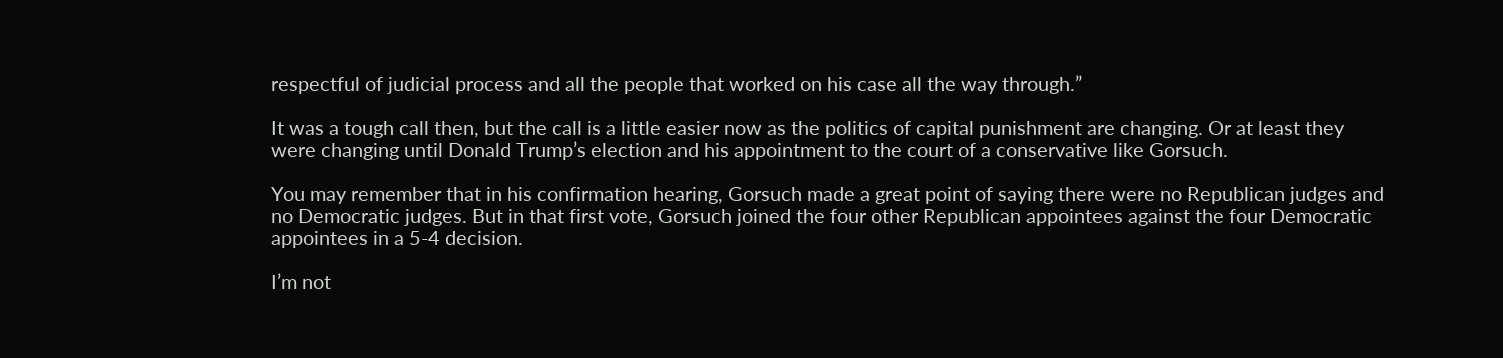respectful of judicial process and all the people that worked on his case all the way through.”

It was a tough call then, but the call is a little easier now as the politics of capital punishment are changing. Or at least they were changing until Donald Trump’s election and his appointment to the court of a conservative like Gorsuch.

You may remember that in his confirmation hearing, Gorsuch made a great point of saying there were no Republican judges and no Democratic judges. But in that first vote, Gorsuch joined the four other Republican appointees against the four Democratic appointees in a 5-4 decision.

I’m not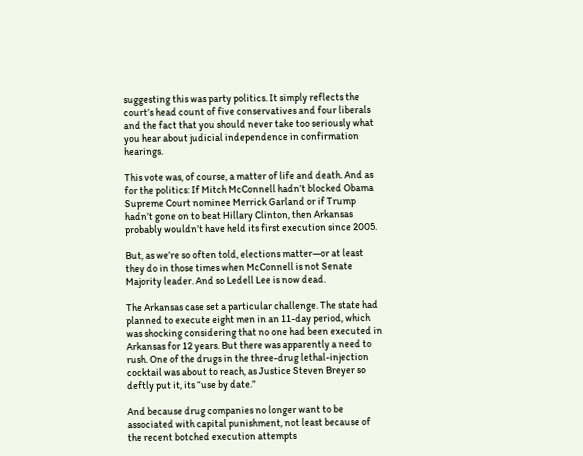suggesting this was party politics. It simply reflects the court’s head count of five conservatives and four liberals and the fact that you should never take too seriously what you hear about judicial independence in confirmation hearings.

This vote was, of course, a matter of life and death. And as for the politics: If Mitch McConnell hadn’t blocked Obama Supreme Court nominee Merrick Garland or if Trump hadn’t gone on to beat Hillary Clinton, then Arkansas probably wouldn’t have held its first execution since 2005.

But, as we’re so often told, elections matter—or at least they do in those times when McConnell is not Senate Majority leader. And so Ledell Lee is now dead.

The Arkansas case set a particular challenge. The state had planned to execute eight men in an 11-day period, which was shocking considering that no one had been executed in Arkansas for 12 years. But there was apparently a need to rush. One of the drugs in the three-drug lethal-injection cocktail was about to reach, as Justice Steven Breyer so deftly put it, its “use by date.”

And because drug companies no longer want to be associated with capital punishment, not least because of the recent botched execution attempts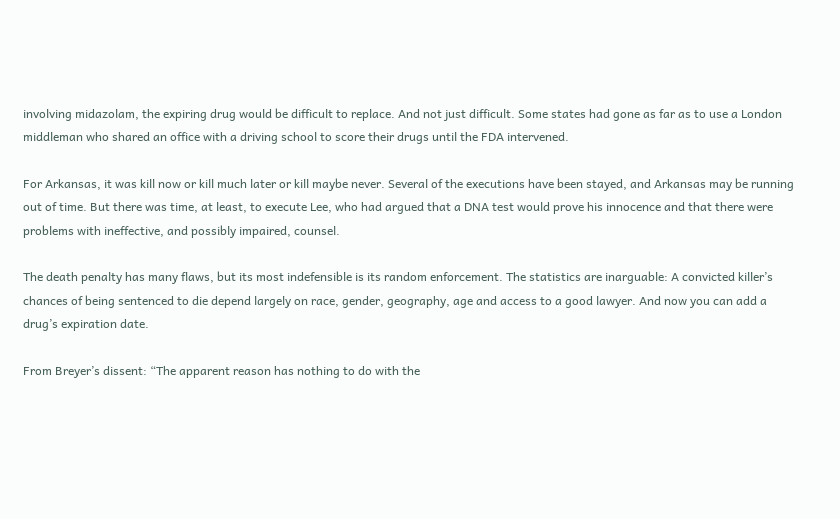involving midazolam, the expiring drug would be difficult to replace. And not just difficult. Some states had gone as far as to use a London middleman who shared an office with a driving school to score their drugs until the FDA intervened.

For Arkansas, it was kill now or kill much later or kill maybe never. Several of the executions have been stayed, and Arkansas may be running out of time. But there was time, at least, to execute Lee, who had argued that a DNA test would prove his innocence and that there were problems with ineffective, and possibly impaired, counsel.

The death penalty has many flaws, but its most indefensible is its random enforcement. The statistics are inarguable: A convicted killer’s chances of being sentenced to die depend largely on race, gender, geography, age and access to a good lawyer. And now you can add a drug’s expiration date.

From Breyer’s dissent: “The apparent reason has nothing to do with the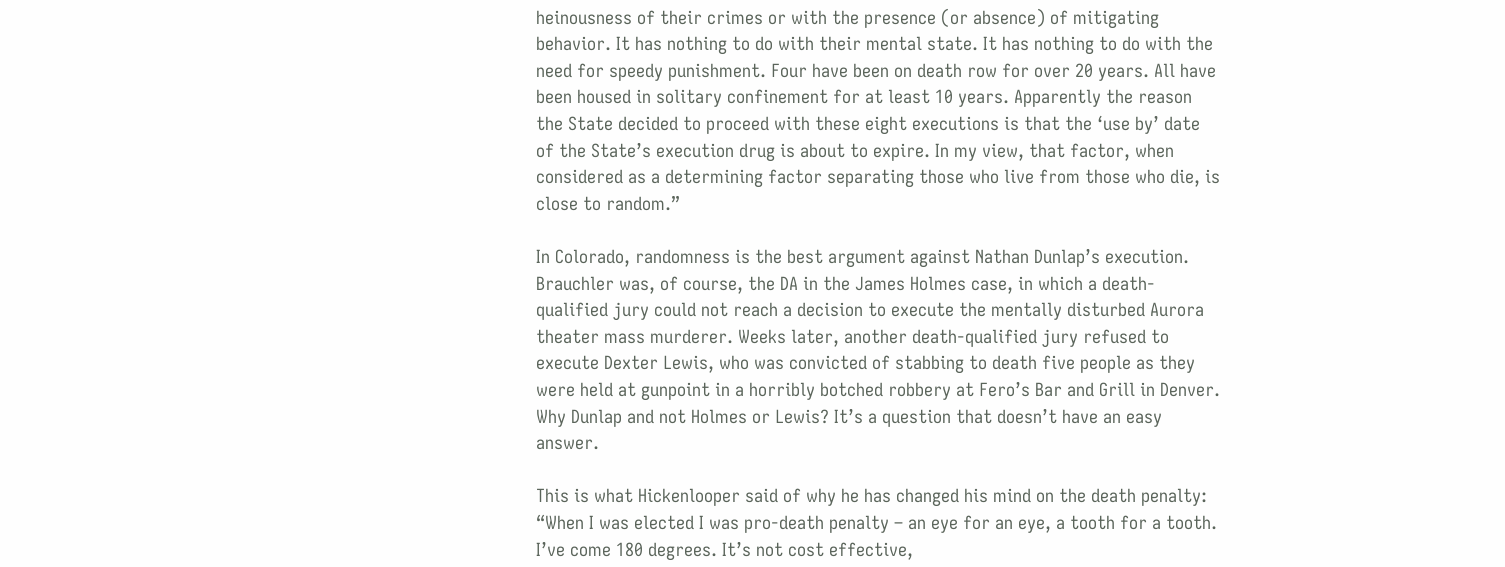heinousness of their crimes or with the presence (or absence) of mitigating behavior. It has nothing to do with their mental state. It has nothing to do with the need for speedy punishment. Four have been on death row for over 20 years. All have been housed in solitary confinement for at least 10 years. Apparently the reason the State decided to proceed with these eight executions is that the ‘use by’ date of the State’s execution drug is about to expire. In my view, that factor, when considered as a determining factor separating those who live from those who die, is close to random.”

In Colorado, randomness is the best argument against Nathan Dunlap’s execution. Brauchler was, of course, the DA in the James Holmes case, in which a death-qualified jury could not reach a decision to execute the mentally disturbed Aurora theater mass murderer. Weeks later, another death-qualified jury refused to execute Dexter Lewis, who was convicted of stabbing to death five people as they were held at gunpoint in a horribly botched robbery at Fero’s Bar and Grill in Denver. Why Dunlap and not Holmes or Lewis? It’s a question that doesn’t have an easy answer.

This is what Hickenlooper said of why he has changed his mind on the death penalty: “When I was elected I was pro-death penalty – an eye for an eye, a tooth for a tooth. I’ve come 180 degrees. It’s not cost effective,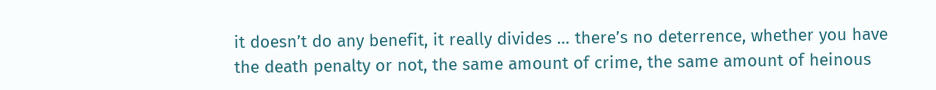it doesn’t do any benefit, it really divides … there’s no deterrence, whether you have the death penalty or not, the same amount of crime, the same amount of heinous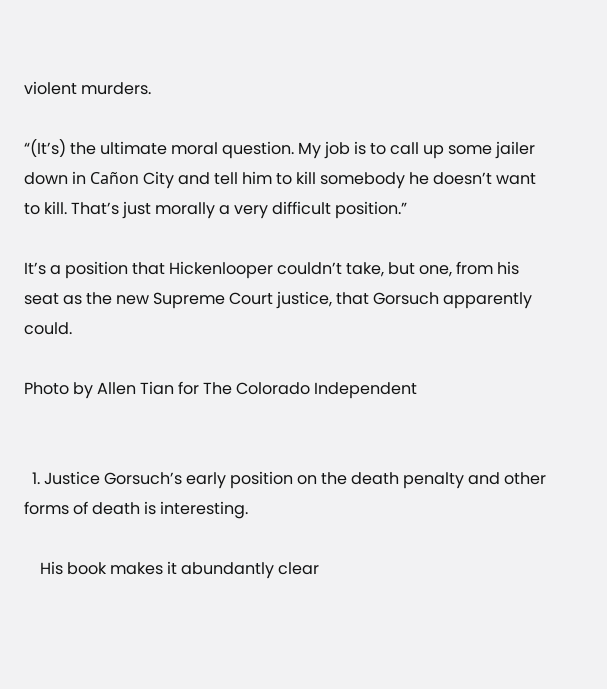violent murders.

“(It’s) the ultimate moral question. My job is to call up some jailer down in Cañon City and tell him to kill somebody he doesn’t want to kill. That’s just morally a very difficult position.”

It’s a position that Hickenlooper couldn’t take, but one, from his seat as the new Supreme Court justice, that Gorsuch apparently could.

Photo by Allen Tian for The Colorado Independent


  1. Justice Gorsuch’s early position on the death penalty and other forms of death is interesting.

    His book makes it abundantly clear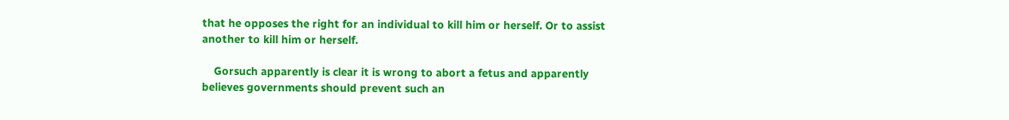that he opposes the right for an individual to kill him or herself. Or to assist another to kill him or herself.

    Gorsuch apparently is clear it is wrong to abort a fetus and apparently believes governments should prevent such an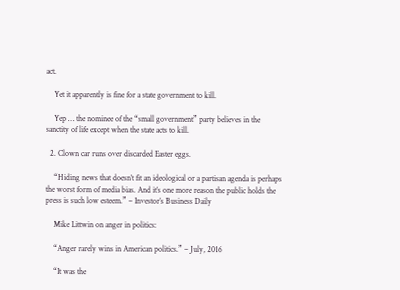act.

    Yet it apparently is fine for a state government to kill.

    Yep … the nominee of the “small government” party believes in the sanctity of life except when the state acts to kill.

  2. Clown car runs over discarded Easter eggs.

    “Hiding news that doesn’t fit an ideological or a partisan agenda is perhaps the worst form of media bias. And it’s one more reason the public holds the press is such low esteem.” – Investor’s Business Daily

    Mike Littwin on anger in politics:

    “Anger rarely wins in American politics.” – July, 2016

    “It was the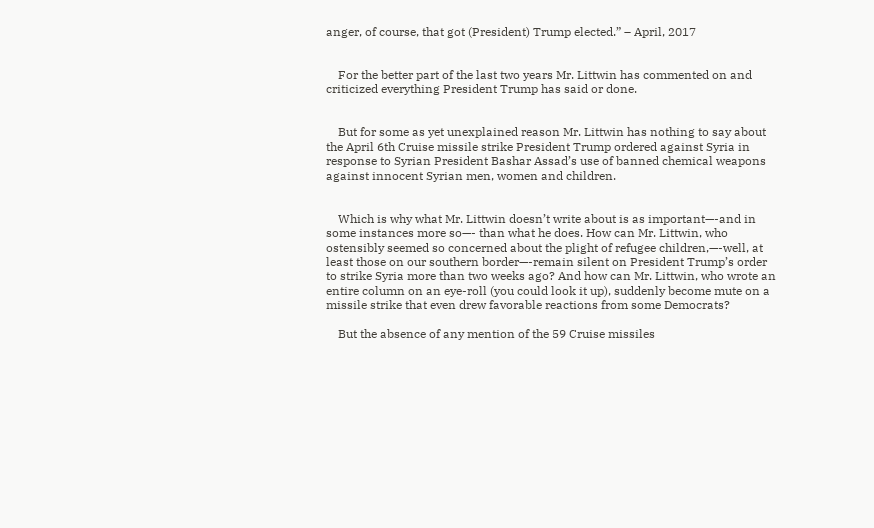anger, of course, that got (President) Trump elected.” – April, 2017


    For the better part of the last two years Mr. Littwin has commented on and criticized everything President Trump has said or done.


    But for some as yet unexplained reason Mr. Littwin has nothing to say about the April 6th Cruise missile strike President Trump ordered against Syria in response to Syrian President Bashar Assad’s use of banned chemical weapons against innocent Syrian men, women and children.


    Which is why what Mr. Littwin doesn’t write about is as important—-and in some instances more so—- than what he does. How can Mr. Littwin, who ostensibly seemed so concerned about the plight of refugee children,—-well, at least those on our southern border—-remain silent on President Trump’s order to strike Syria more than two weeks ago? And how can Mr. Littwin, who wrote an entire column on an eye-roll (you could look it up), suddenly become mute on a missile strike that even drew favorable reactions from some Democrats?

    But the absence of any mention of the 59 Cruise missiles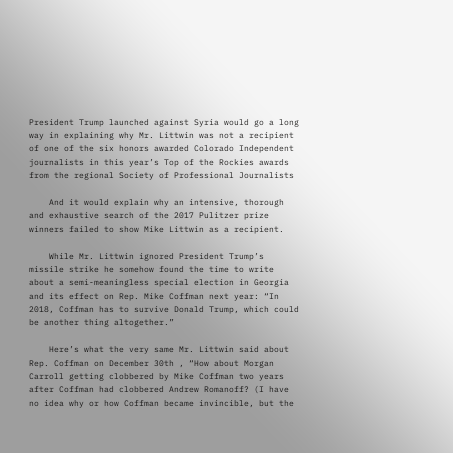President Trump launched against Syria would go a long way in explaining why Mr. Littwin was not a recipient of one of the six honors awarded Colorado Independent journalists in this year’s Top of the Rockies awards from the regional Society of Professional Journalists

    And it would explain why an intensive, thorough and exhaustive search of the 2017 Pulitzer prize winners failed to show Mike Littwin as a recipient.

    While Mr. Littwin ignored President Trump’s missile strike he somehow found the time to write about a semi-meaningless special election in Georgia and its effect on Rep. Mike Coffman next year: “In 2018, Coffman has to survive Donald Trump, which could be another thing altogether.”

    Here’s what the very same Mr. Littwin said about Rep. Coffman on December 30th , “How about Morgan Carroll getting clobbered by Mike Coffman two years after Coffman had clobbered Andrew Romanoff? (I have no idea why or how Coffman became invincible, but the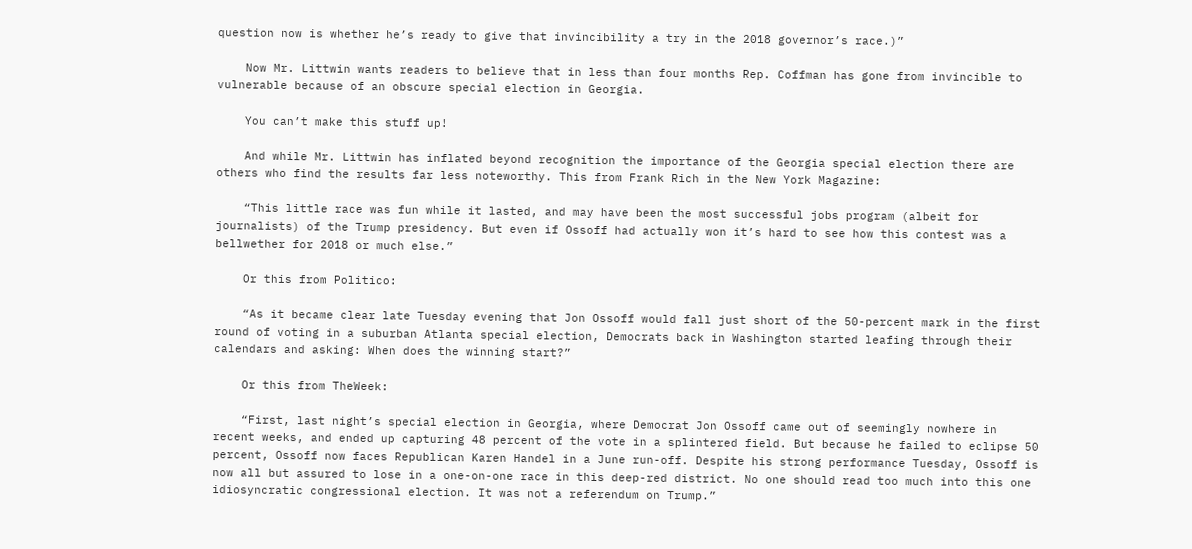question now is whether he’s ready to give that invincibility a try in the 2018 governor’s race.)”

    Now Mr. Littwin wants readers to believe that in less than four months Rep. Coffman has gone from invincible to vulnerable because of an obscure special election in Georgia.

    You can’t make this stuff up!

    And while Mr. Littwin has inflated beyond recognition the importance of the Georgia special election there are others who find the results far less noteworthy. This from Frank Rich in the New York Magazine:

    “This little race was fun while it lasted, and may have been the most successful jobs program (albeit for journalists) of the Trump presidency. But even if Ossoff had actually won it’s hard to see how this contest was a bellwether for 2018 or much else.”

    Or this from Politico:

    “As it became clear late Tuesday evening that Jon Ossoff would fall just short of the 50-percent mark in the first round of voting in a suburban Atlanta special election, Democrats back in Washington started leafing through their calendars and asking: When does the winning start?”

    Or this from TheWeek:

    “First, last night’s special election in Georgia, where Democrat Jon Ossoff came out of seemingly nowhere in recent weeks, and ended up capturing 48 percent of the vote in a splintered field. But because he failed to eclipse 50 percent, Ossoff now faces Republican Karen Handel in a June run-off. Despite his strong performance Tuesday, Ossoff is now all but assured to lose in a one-on-one race in this deep-red district. No one should read too much into this one idiosyncratic congressional election. It was not a referendum on Trump.”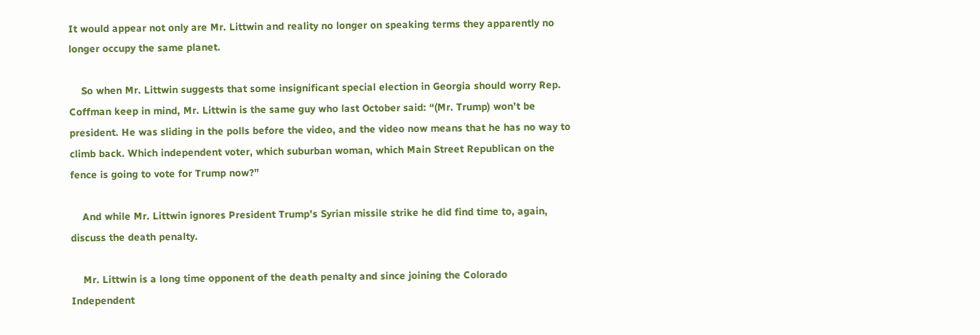It would appear not only are Mr. Littwin and reality no longer on speaking terms they apparently no longer occupy the same planet.

    So when Mr. Littwin suggests that some insignificant special election in Georgia should worry Rep. Coffman keep in mind, Mr. Littwin is the same guy who last October said: “(Mr. Trump) won’t be president. He was sliding in the polls before the video, and the video now means that he has no way to climb back. Which independent voter, which suburban woman, which Main Street Republican on the fence is going to vote for Trump now?”

    And while Mr. Littwin ignores President Trump’s Syrian missile strike he did find time to, again, discuss the death penalty.

    Mr. Littwin is a long time opponent of the death penalty and since joining the Colorado Independent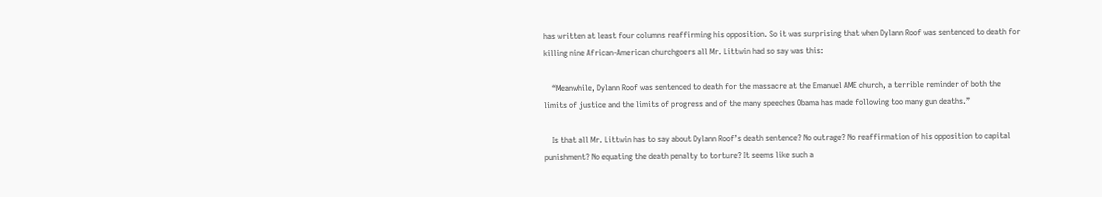has written at least four columns reaffirming his opposition. So it was surprising that when Dylann Roof was sentenced to death for killing nine African-American churchgoers all Mr. Littwin had so say was this:

    “Meanwhile, Dylann Roof was sentenced to death for the massacre at the Emanuel AME church, a terrible reminder of both the limits of justice and the limits of progress and of the many speeches Obama has made following too many gun deaths.”

    Is that all Mr. Littwin has to say about Dylann Roof’s death sentence? No outrage? No reaffirmation of his opposition to capital punishment? No equating the death penalty to torture? It seems like such a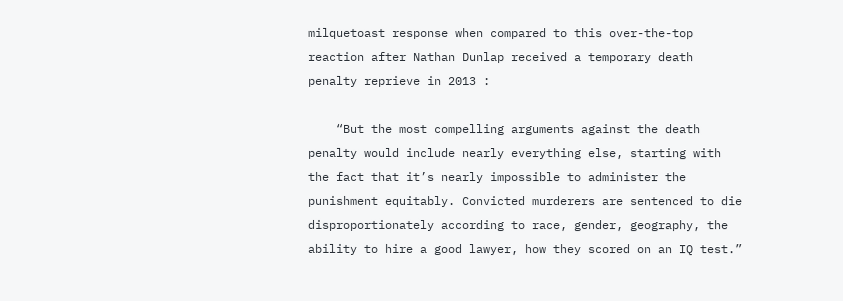milquetoast response when compared to this over-the-top reaction after Nathan Dunlap received a temporary death penalty reprieve in 2013 :

    “But the most compelling arguments against the death penalty would include nearly everything else, starting with the fact that it’s nearly impossible to administer the punishment equitably. Convicted murderers are sentenced to die disproportionately according to race, gender, geography, the ability to hire a good lawyer, how they scored on an IQ test.”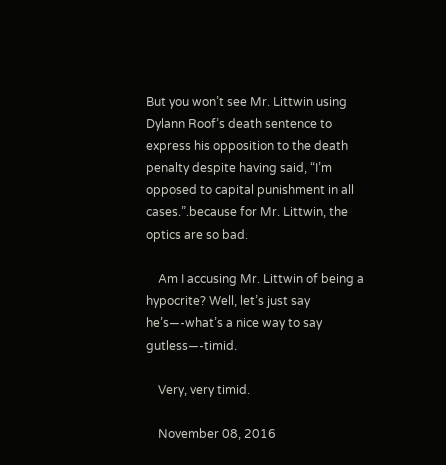But you won’t see Mr. Littwin using Dylann Roof’s death sentence to express his opposition to the death penalty despite having said, “I’m opposed to capital punishment in all cases.”.because for Mr. Littwin, the optics are so bad.

    Am I accusing Mr. Littwin of being a hypocrite? Well, let’s just say he’s—-what’s a nice way to say gutless—-timid.

    Very, very timid.

    November 08, 2016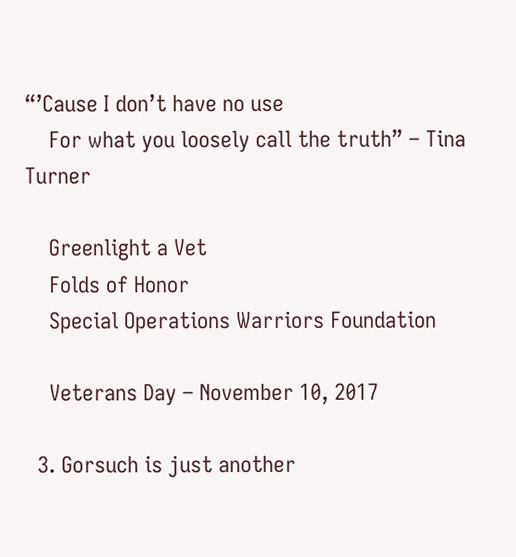“’Cause I don’t have no use
    For what you loosely call the truth” – Tina Turner

    Greenlight a Vet
    Folds of Honor
    Special Operations Warriors Foundation

    Veterans Day – November 10, 2017

  3. Gorsuch is just another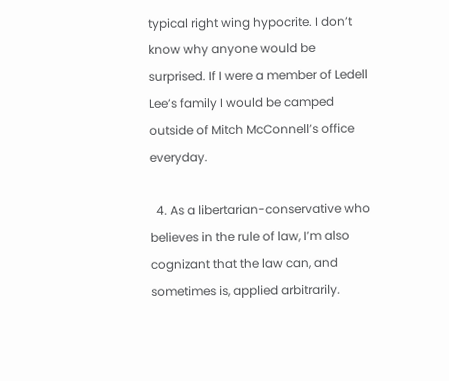typical right wing hypocrite. I don’t know why anyone would be surprised. If I were a member of Ledell Lee’s family I would be camped outside of Mitch McConnell’s office everyday.

  4. As a libertarian-conservative who believes in the rule of law, I’m also cognizant that the law can, and sometimes is, applied arbitrarily.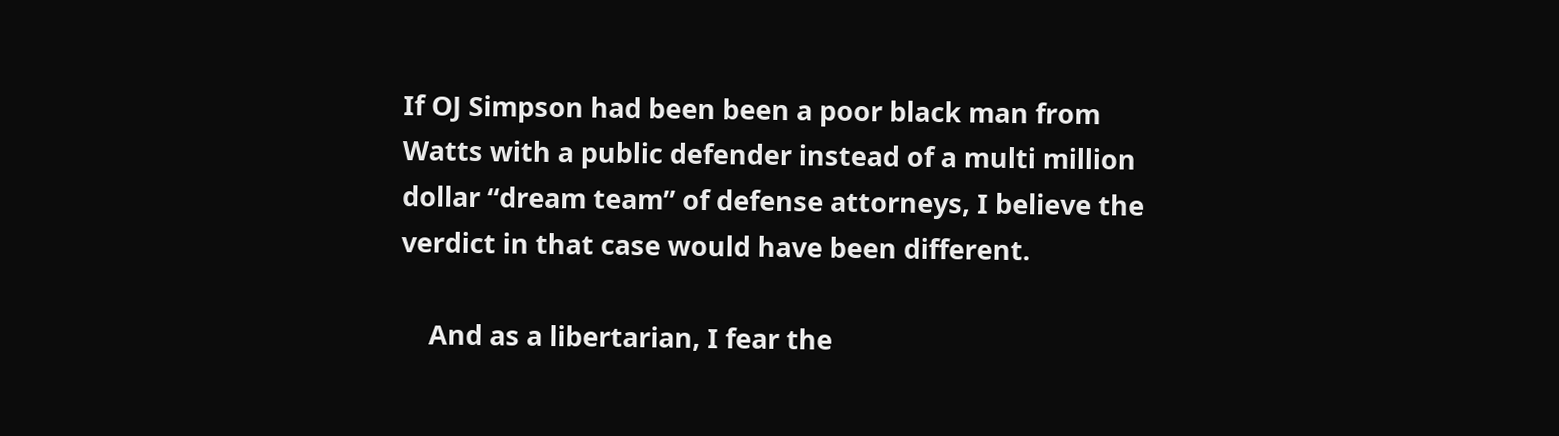If OJ Simpson had been been a poor black man from Watts with a public defender instead of a multi million dollar “dream team” of defense attorneys, I believe the verdict in that case would have been different.

    And as a libertarian, I fear the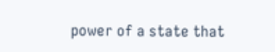power of a state that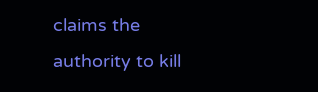claims the authority to kill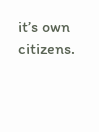it’s own citizens.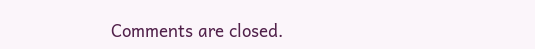Comments are closed.